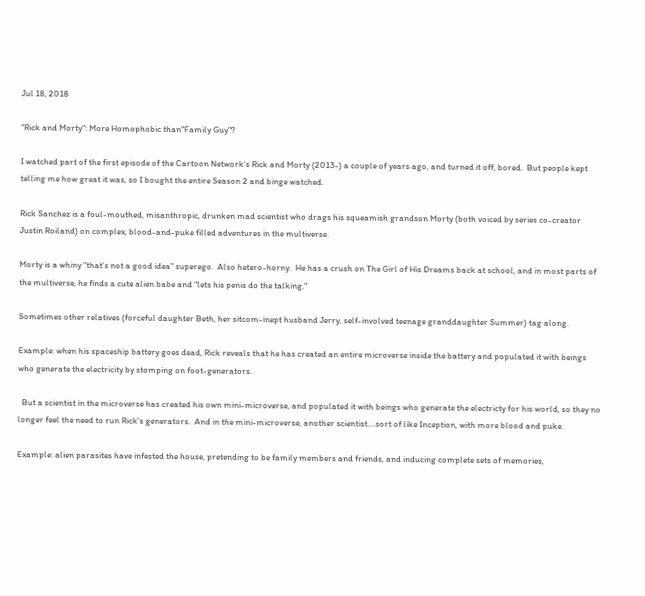Jul 18, 2018

"Rick and Morty": More Homophobic than"Family Guy"?

I watched part of the first episode of the Cartoon Network's Rick and Morty (2013-) a couple of years ago, and turned it off, bored.  But people kept telling me how great it was, so I bought the entire Season 2 and binge watched.

Rick Sanchez is a foul-mouthed, misanthropic, drunken mad scientist who drags his squeamish grandson Morty (both voiced by series co-creator Justin Roiland) on complex, blood-and-puke filled adventures in the multiverse.

Morty is a whiny "that's not a good idea" superego.  Also hetero-horny.  He has a crush on The Girl of His Dreams back at school, and in most parts of the multiverse, he finds a cute alien babe and "lets his penis do the talking."

Sometimes other relatives (forceful daughter Beth, her sitcom-inept husband Jerry, self-involved teenage granddaughter Summer) tag along.

Example: when his spaceship battery goes dead, Rick reveals that he has created an entire microverse inside the battery and populated it with beings who generate the electricity by stomping on foot-generators.

  But a scientist in the microverse has created his own mini-microverse, and populated it with beings who generate the electricty for his world, so they no longer feel the need to run Rick's generators.  And in the mini-microverse, another scientist....sort of like Inception, with more blood and puke.

Example: alien parasites have infested the house, pretending to be family members and friends, and inducing complete sets of memories,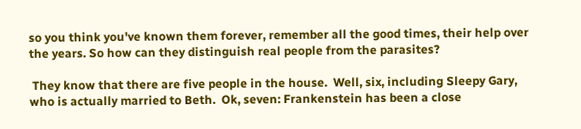so you think you've known them forever, remember all the good times, their help over the years. So how can they distinguish real people from the parasites?

 They know that there are five people in the house.  Well, six, including Sleepy Gary, who is actually married to Beth.  Ok, seven: Frankenstein has been a close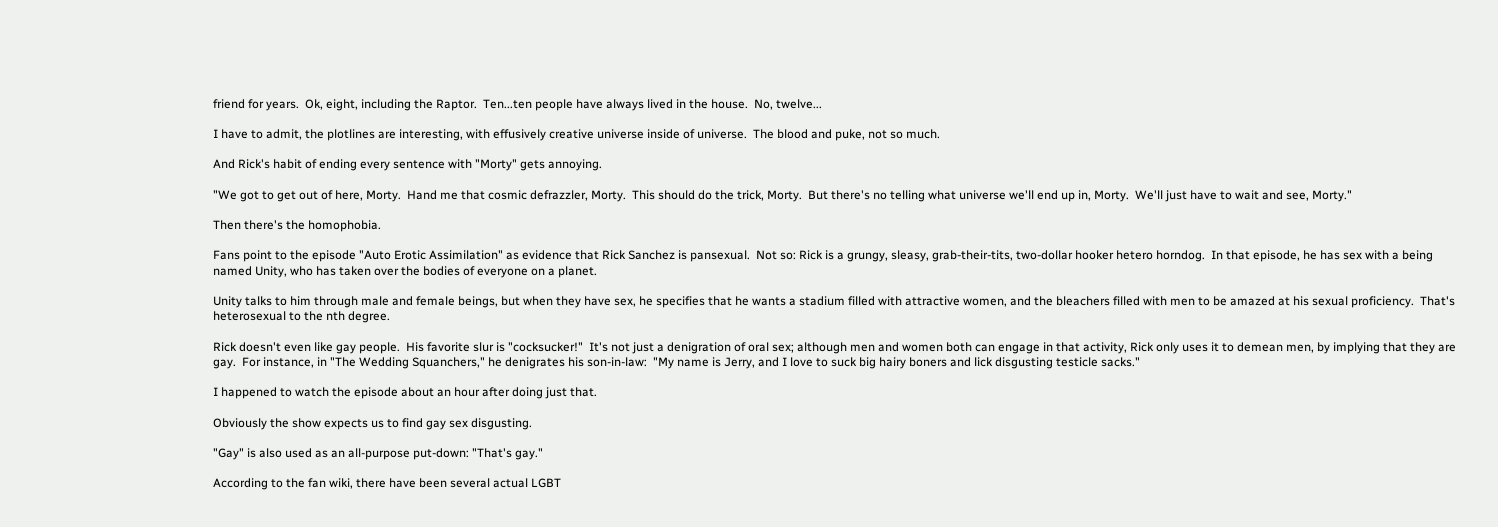friend for years.  Ok, eight, including the Raptor.  Ten...ten people have always lived in the house.  No, twelve...

I have to admit, the plotlines are interesting, with effusively creative universe inside of universe.  The blood and puke, not so much.

And Rick's habit of ending every sentence with "Morty" gets annoying.

"We got to get out of here, Morty.  Hand me that cosmic defrazzler, Morty.  This should do the trick, Morty.  But there's no telling what universe we'll end up in, Morty.  We'll just have to wait and see, Morty."

Then there's the homophobia.

Fans point to the episode "Auto Erotic Assimilation" as evidence that Rick Sanchez is pansexual.  Not so: Rick is a grungy, sleasy, grab-their-tits, two-dollar hooker hetero horndog.  In that episode, he has sex with a being  named Unity, who has taken over the bodies of everyone on a planet.

Unity talks to him through male and female beings, but when they have sex, he specifies that he wants a stadium filled with attractive women, and the bleachers filled with men to be amazed at his sexual proficiency.  That's heterosexual to the nth degree.

Rick doesn't even like gay people.  His favorite slur is "cocksucker!"  It's not just a denigration of oral sex; although men and women both can engage in that activity, Rick only uses it to demean men, by implying that they are gay.  For instance, in "The Wedding Squanchers," he denigrates his son-in-law:  "My name is Jerry, and I love to suck big hairy boners and lick disgusting testicle sacks."

I happened to watch the episode about an hour after doing just that.

Obviously the show expects us to find gay sex disgusting.

"Gay" is also used as an all-purpose put-down: "That's gay."

According to the fan wiki, there have been several actual LGBT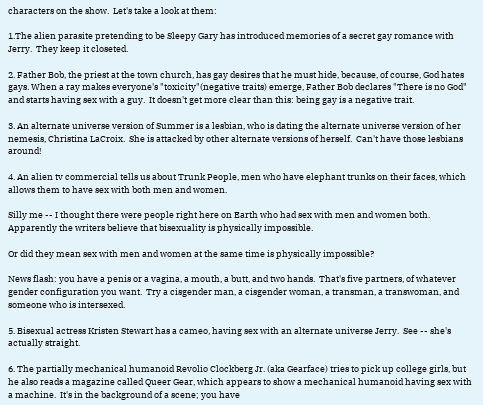characters on the show.  Let's take a look at them:

1.The alien parasite pretending to be Sleepy Gary has introduced memories of a secret gay romance with Jerry.  They keep it closeted.

2. Father Bob, the priest at the town church, has gay desires that he must hide, because, of course, God hates gays. When a ray makes everyone's "toxicity"(negative traits) emerge, Father Bob declares "There is no God" and starts having sex with a guy.  It doesn't get more clear than this: being gay is a negative trait.

3. An alternate universe version of Summer is a lesbian, who is dating the alternate universe version of her nemesis, Christina LaCroix.  She is attacked by other alternate versions of herself.  Can't have those lesbians around!

4. An alien tv commercial tells us about Trunk People, men who have elephant trunks on their faces, which allows them to have sex with both men and women.

Silly me -- I thought there were people right here on Earth who had sex with men and women both.  Apparently the writers believe that bisexuality is physically impossible.

Or did they mean sex with men and women at the same time is physically impossible?

News flash: you have a penis or a vagina, a mouth, a butt, and two hands.  That's five partners, of whatever gender configuration you want.  Try a cisgender man, a cisgender woman, a transman, a transwoman, and someone who is intersexed.

5. Bisexual actress Kristen Stewart has a cameo, having sex with an alternate universe Jerry.  See -- she's actually straight.

6. The partially mechanical humanoid Revolio Clockberg Jr. (aka Gearface) tries to pick up college girls, but he also reads a magazine called Queer Gear, which appears to show a mechanical humanoid having sex with a machine.  It's in the background of a scene; you have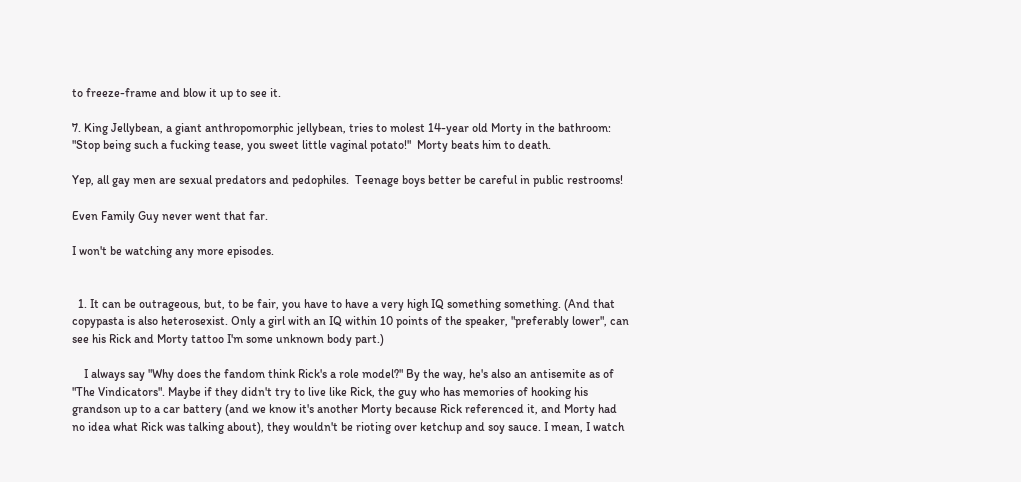to freeze-frame and blow it up to see it.

7. King Jellybean, a giant anthropomorphic jellybean, tries to molest 14-year old Morty in the bathroom: "Stop being such a fucking tease, you sweet little vaginal potato!"  Morty beats him to death.

Yep, all gay men are sexual predators and pedophiles.  Teenage boys better be careful in public restrooms!

Even Family Guy never went that far.

I won't be watching any more episodes.


  1. It can be outrageous, but, to be fair, you have to have a very high IQ something something. (And that copypasta is also heterosexist. Only a girl with an IQ within 10 points of the speaker, "preferably lower", can see his Rick and Morty tattoo I'm some unknown body part.)

    I always say "Why does the fandom think Rick's a role model?" By the way, he's also an antisemite as of "The Vindicators". Maybe if they didn't try to live like Rick, the guy who has memories of hooking his grandson up to a car battery (and we know it's another Morty because Rick referenced it, and Morty had no idea what Rick was talking about), they wouldn't be rioting over ketchup and soy sauce. I mean, I watch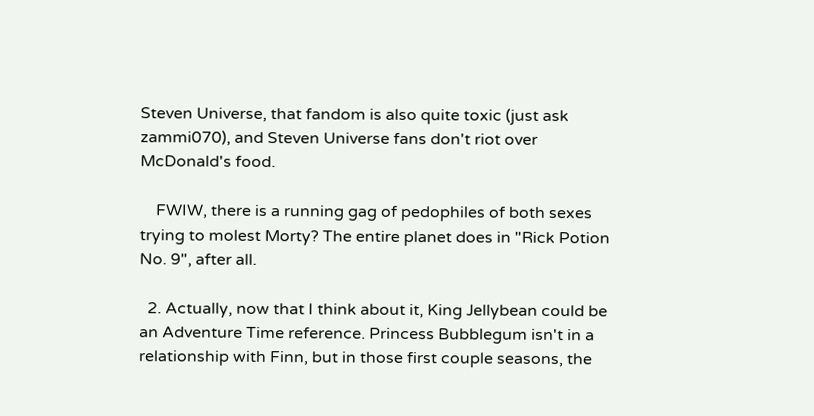Steven Universe, that fandom is also quite toxic (just ask zammi070), and Steven Universe fans don't riot over McDonald's food.

    FWIW, there is a running gag of pedophiles of both sexes trying to molest Morty? The entire planet does in "Rick Potion No. 9", after all.

  2. Actually, now that I think about it, King Jellybean could be an Adventure Time reference. Princess Bubblegum isn't in a relationship with Finn, but in those first couple seasons, the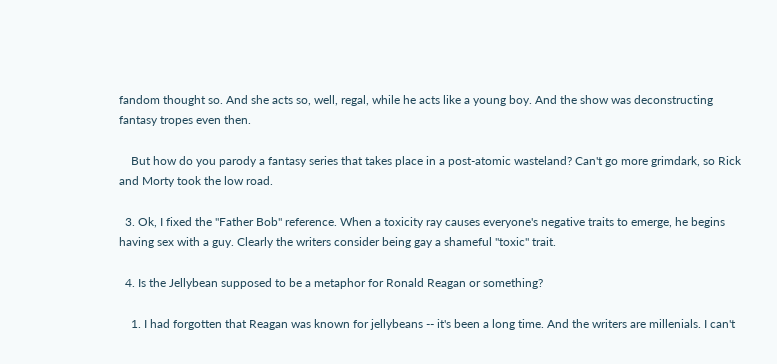fandom thought so. And she acts so, well, regal, while he acts like a young boy. And the show was deconstructing fantasy tropes even then.

    But how do you parody a fantasy series that takes place in a post-atomic wasteland? Can't go more grimdark, so Rick and Morty took the low road.

  3. Ok, I fixed the "Father Bob" reference. When a toxicity ray causes everyone's negative traits to emerge, he begins having sex with a guy. Clearly the writers consider being gay a shameful "toxic" trait.

  4. Is the Jellybean supposed to be a metaphor for Ronald Reagan or something?

    1. I had forgotten that Reagan was known for jellybeans -- it's been a long time. And the writers are millenials. I can't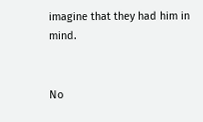imagine that they had him in mind.


No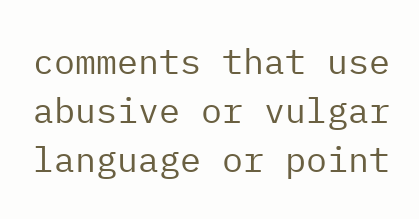comments that use abusive or vulgar language or point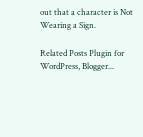out that a character is Not Wearing a Sign.

Related Posts Plugin for WordPress, Blogger...